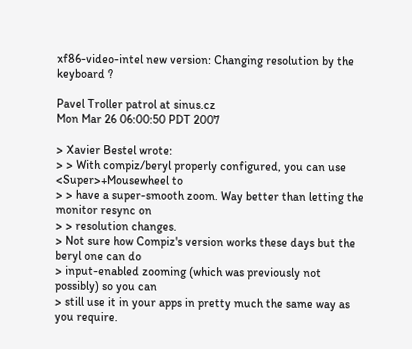xf86-video-intel new version: Changing resolution by the keyboard ?

Pavel Troller patrol at sinus.cz
Mon Mar 26 06:00:50 PDT 2007

> Xavier Bestel wrote:
> > With compiz/beryl properly configured, you can use <Super>+Mousewheel to
> > have a super-smooth zoom. Way better than letting the monitor resync on
> > resolution changes.
> Not sure how Compiz's version works these days but the beryl one can do
> input-enabled zooming (which was previously not possibly) so you can
> still use it in your apps in pretty much the same way as you require.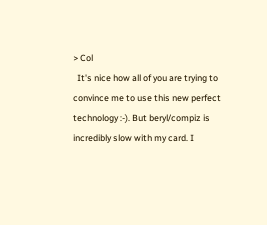> Col
  It's nice how all of you are trying to convince me to use this new perfect
technology :-). But beryl/compiz is incredibly slow with my card. I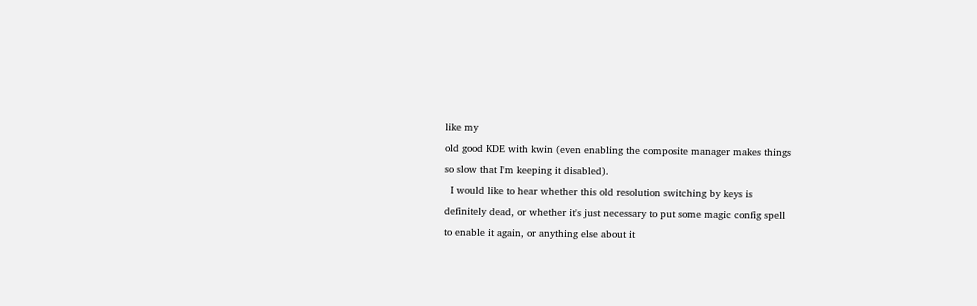like my
old good KDE with kwin (even enabling the composite manager makes things
so slow that I'm keeping it disabled).
  I would like to hear whether this old resolution switching by keys is
definitely dead, or whether it's just necessary to put some magic config spell
to enable it again, or anything else about it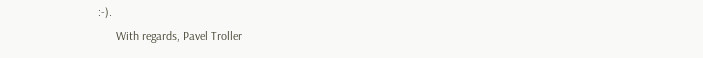:-).
      With regards, Pavel Troller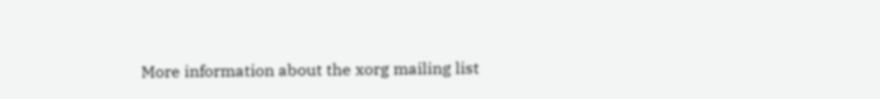More information about the xorg mailing list